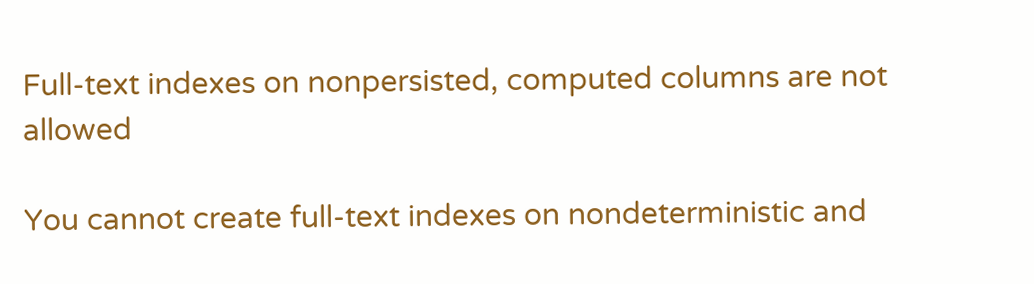Full-text indexes on nonpersisted, computed columns are not allowed

You cannot create full-text indexes on nondeterministic and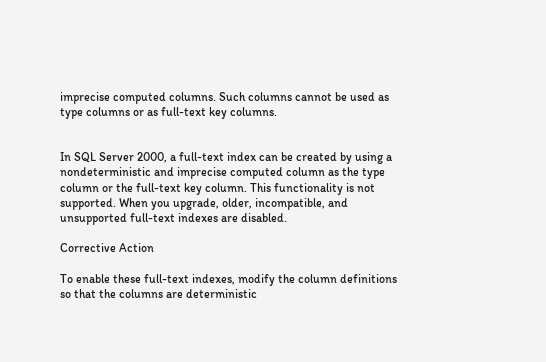imprecise computed columns. Such columns cannot be used as type columns or as full-text key columns.


In SQL Server 2000, a full-text index can be created by using a nondeterministic and imprecise computed column as the type column or the full-text key column. This functionality is not supported. When you upgrade, older, incompatible, and unsupported full-text indexes are disabled.

Corrective Action

To enable these full-text indexes, modify the column definitions so that the columns are deterministic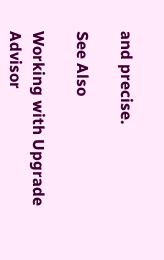and precise.

See Also

Working with Upgrade Advisor